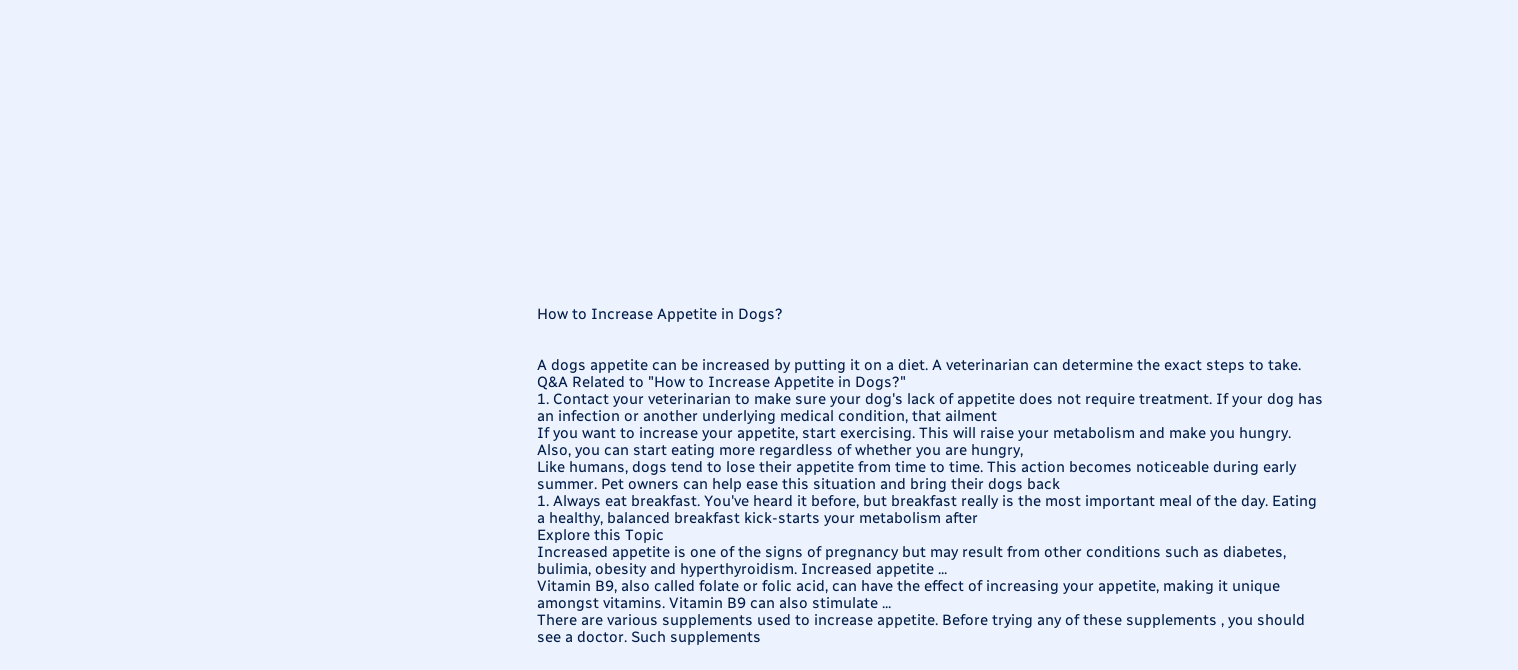How to Increase Appetite in Dogs?


A dogs appetite can be increased by putting it on a diet. A veterinarian can determine the exact steps to take.
Q&A Related to "How to Increase Appetite in Dogs?"
1. Contact your veterinarian to make sure your dog's lack of appetite does not require treatment. If your dog has an infection or another underlying medical condition, that ailment
If you want to increase your appetite, start exercising. This will raise your metabolism and make you hungry. Also, you can start eating more regardless of whether you are hungry,
Like humans, dogs tend to lose their appetite from time to time. This action becomes noticeable during early summer. Pet owners can help ease this situation and bring their dogs back
1. Always eat breakfast. You've heard it before, but breakfast really is the most important meal of the day. Eating a healthy, balanced breakfast kick-starts your metabolism after
Explore this Topic
Increased appetite is one of the signs of pregnancy but may result from other conditions such as diabetes, bulimia, obesity and hyperthyroidism. Increased appetite ...
Vitamin B9, also called folate or folic acid, can have the effect of increasing your appetite, making it unique amongst vitamins. Vitamin B9 can also stimulate ...
There are various supplements used to increase appetite. Before trying any of these supplements , you should see a doctor. Such supplements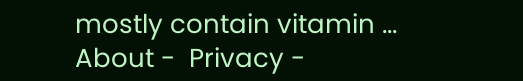mostly contain vitamin ...
About -  Privacy -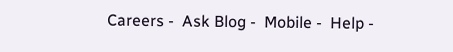Careers -  Ask Blog -  Mobile -  Help -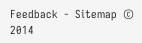Feedback  -  Sitemap  © 2014